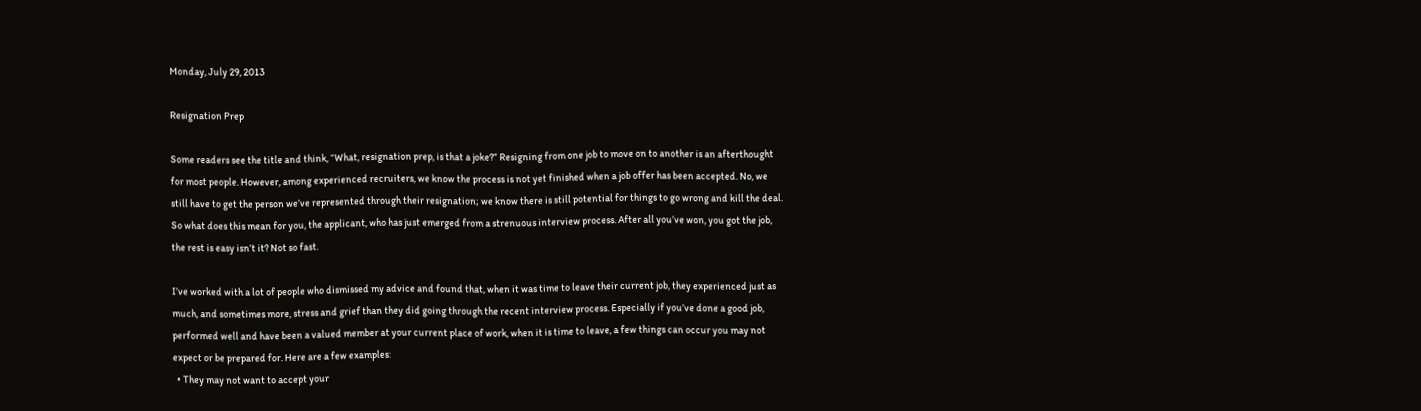Monday, July 29, 2013

Resignation Prep

Some readers see the title and think, “What, resignation prep, is that a joke?” Resigning from one job to move on to another is an afterthought for most people. However, among experienced recruiters, we know the process is not yet finished when a job offer has been accepted. No, we still have to get the person we’ve represented through their resignation; we know there is still potential for things to go wrong and kill the deal. So what does this mean for you, the applicant, who has just emerged from a strenuous interview process. After all you’ve won, you got the job, the rest is easy isn’t it? Not so fast.

I’ve worked with a lot of people who dismissed my advice and found that, when it was time to leave their current job, they experienced just as much, and sometimes more, stress and grief than they did going through the recent interview process. Especially if you’ve done a good job, performed well and have been a valued member at your current place of work, when it is time to leave, a few things can occur you may not expect or be prepared for. Here are a few examples:
  • They may not want to accept your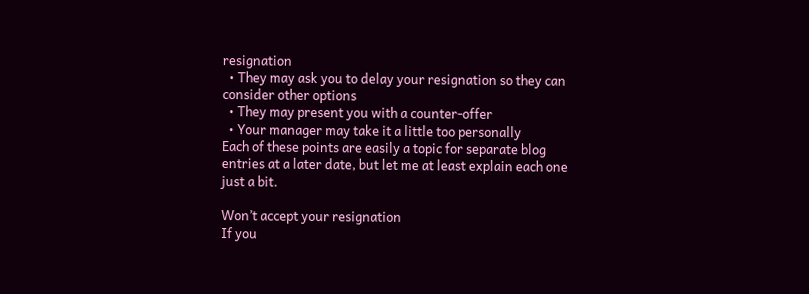resignation
  • They may ask you to delay your resignation so they can consider other options
  • They may present you with a counter-offer
  • Your manager may take it a little too personally
Each of these points are easily a topic for separate blog entries at a later date, but let me at least explain each one just a bit.

Won’t accept your resignation
If you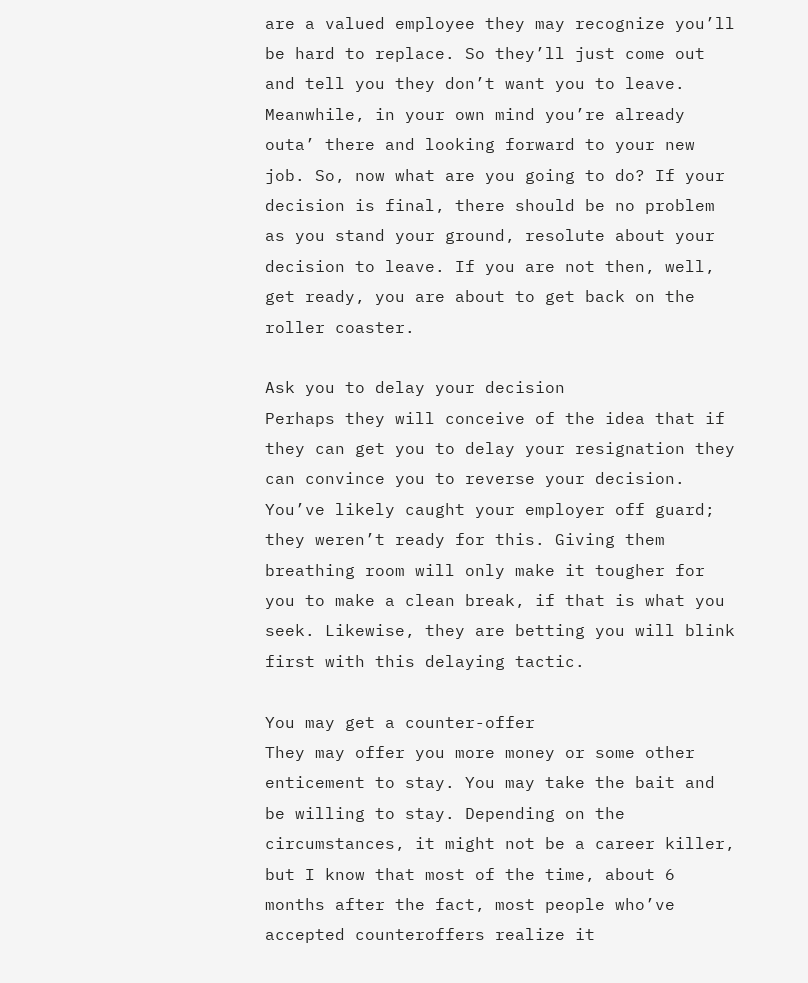are a valued employee they may recognize you’ll be hard to replace. So they’ll just come out and tell you they don’t want you to leave. Meanwhile, in your own mind you’re already outa’ there and looking forward to your new job. So, now what are you going to do? If your decision is final, there should be no problem as you stand your ground, resolute about your decision to leave. If you are not then, well, get ready, you are about to get back on the roller coaster.

Ask you to delay your decision
Perhaps they will conceive of the idea that if they can get you to delay your resignation they can convince you to reverse your decision. You’ve likely caught your employer off guard; they weren’t ready for this. Giving them breathing room will only make it tougher for you to make a clean break, if that is what you seek. Likewise, they are betting you will blink first with this delaying tactic.

You may get a counter-offer
They may offer you more money or some other enticement to stay. You may take the bait and be willing to stay. Depending on the circumstances, it might not be a career killer, but I know that most of the time, about 6 months after the fact, most people who’ve accepted counteroffers realize it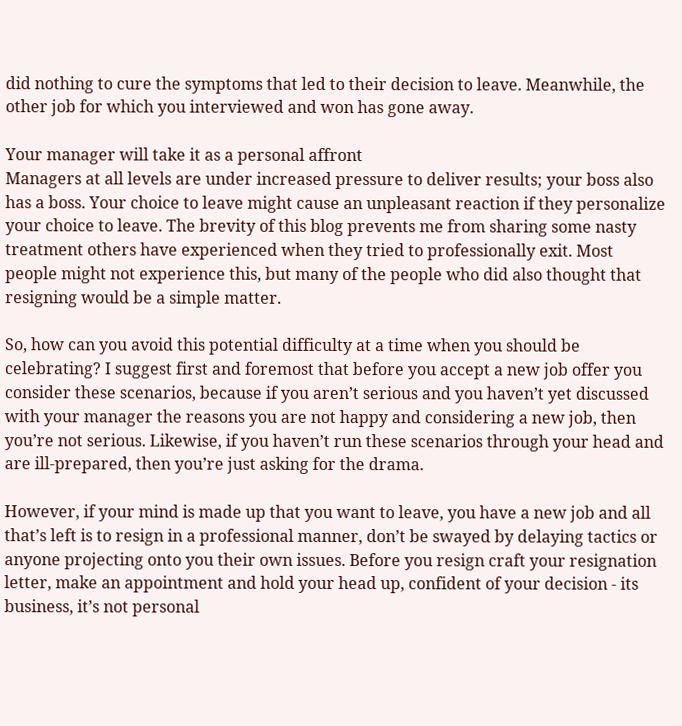did nothing to cure the symptoms that led to their decision to leave. Meanwhile, the other job for which you interviewed and won has gone away.

Your manager will take it as a personal affront
Managers at all levels are under increased pressure to deliver results; your boss also has a boss. Your choice to leave might cause an unpleasant reaction if they personalize your choice to leave. The brevity of this blog prevents me from sharing some nasty treatment others have experienced when they tried to professionally exit. Most people might not experience this, but many of the people who did also thought that resigning would be a simple matter.

So, how can you avoid this potential difficulty at a time when you should be celebrating? I suggest first and foremost that before you accept a new job offer you consider these scenarios, because if you aren’t serious and you haven’t yet discussed with your manager the reasons you are not happy and considering a new job, then you’re not serious. Likewise, if you haven’t run these scenarios through your head and are ill-prepared, then you’re just asking for the drama.

However, if your mind is made up that you want to leave, you have a new job and all that’s left is to resign in a professional manner, don’t be swayed by delaying tactics or anyone projecting onto you their own issues. Before you resign craft your resignation letter, make an appointment and hold your head up, confident of your decision - its business, it’s not personal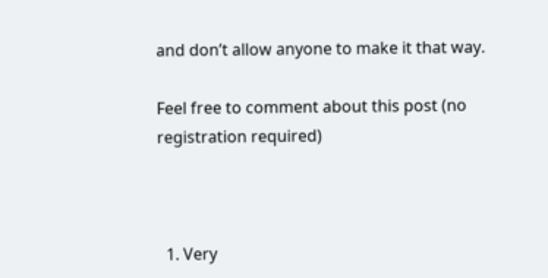and don’t allow anyone to make it that way.

Feel free to comment about this post (no registration required)



  1. Very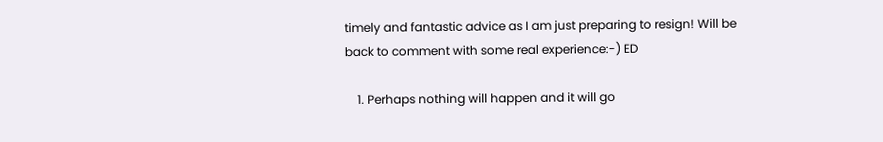timely and fantastic advice as I am just preparing to resign! Will be back to comment with some real experience:-) ED

    1. Perhaps nothing will happen and it will go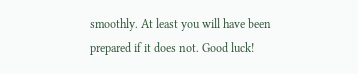smoothly. At least you will have been prepared if it does not. Good luck!